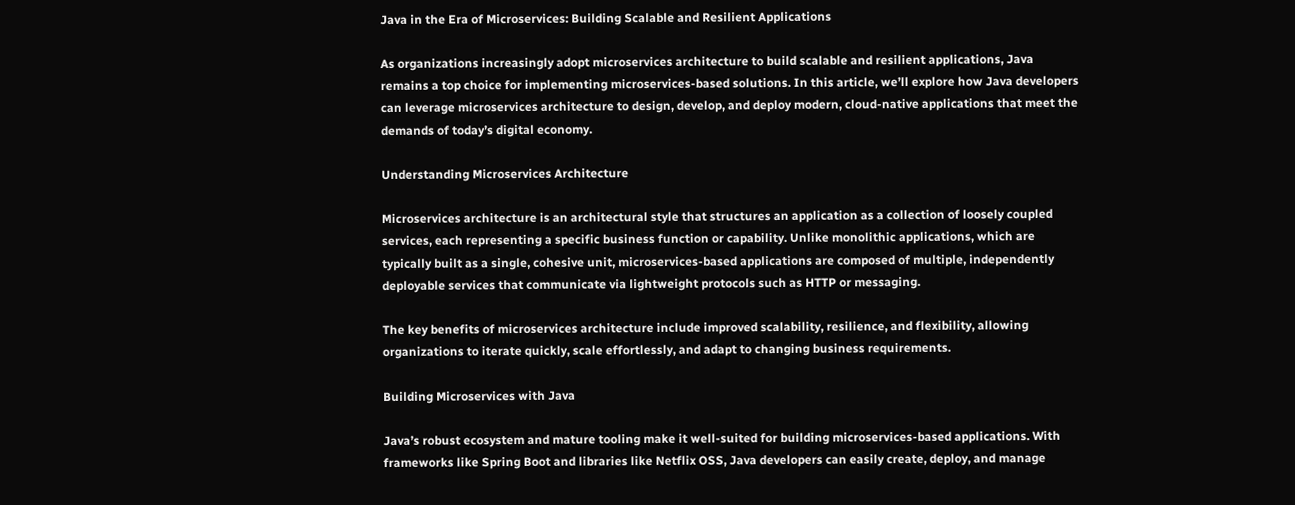Java in the Era of Microservices: Building Scalable and Resilient Applications

As organizations increasingly adopt microservices architecture to build scalable and resilient applications, Java remains a top choice for implementing microservices-based solutions. In this article, we’ll explore how Java developers can leverage microservices architecture to design, develop, and deploy modern, cloud-native applications that meet the demands of today’s digital economy.

Understanding Microservices Architecture

Microservices architecture is an architectural style that structures an application as a collection of loosely coupled services, each representing a specific business function or capability. Unlike monolithic applications, which are typically built as a single, cohesive unit, microservices-based applications are composed of multiple, independently deployable services that communicate via lightweight protocols such as HTTP or messaging.

The key benefits of microservices architecture include improved scalability, resilience, and flexibility, allowing organizations to iterate quickly, scale effortlessly, and adapt to changing business requirements.

Building Microservices with Java

Java’s robust ecosystem and mature tooling make it well-suited for building microservices-based applications. With frameworks like Spring Boot and libraries like Netflix OSS, Java developers can easily create, deploy, and manage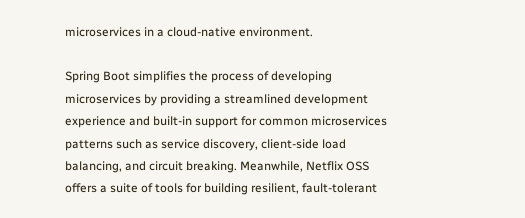microservices in a cloud-native environment.

Spring Boot simplifies the process of developing microservices by providing a streamlined development experience and built-in support for common microservices patterns such as service discovery, client-side load balancing, and circuit breaking. Meanwhile, Netflix OSS offers a suite of tools for building resilient, fault-tolerant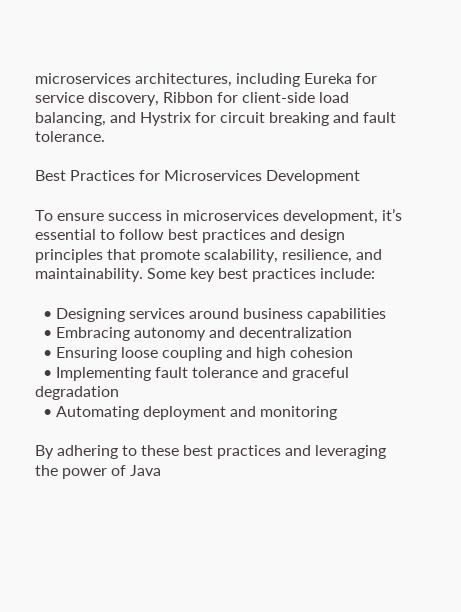microservices architectures, including Eureka for service discovery, Ribbon for client-side load balancing, and Hystrix for circuit breaking and fault tolerance.

Best Practices for Microservices Development

To ensure success in microservices development, it’s essential to follow best practices and design principles that promote scalability, resilience, and maintainability. Some key best practices include:

  • Designing services around business capabilities
  • Embracing autonomy and decentralization
  • Ensuring loose coupling and high cohesion
  • Implementing fault tolerance and graceful degradation
  • Automating deployment and monitoring

By adhering to these best practices and leveraging the power of Java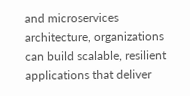and microservices architecture, organizations can build scalable, resilient applications that deliver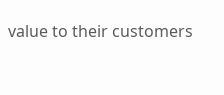value to their customers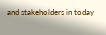and stakeholders in today